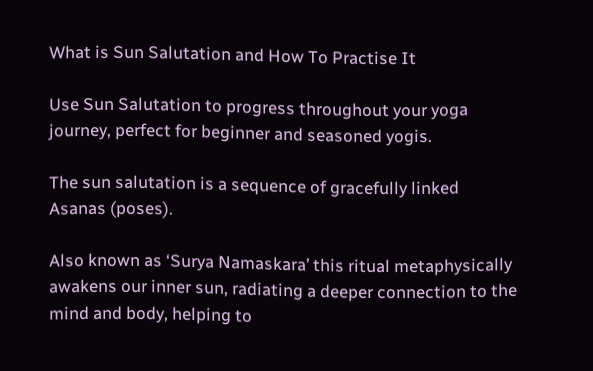What is Sun Salutation and How To Practise It

Use Sun Salutation to progress throughout your yoga journey, perfect for beginner and seasoned yogis.

The sun salutation is a sequence of gracefully linked Asanas (poses).

Also known as ‘Surya Namaskara’ this ritual metaphysically awakens our inner sun, radiating a deeper connection to the mind and body, helping to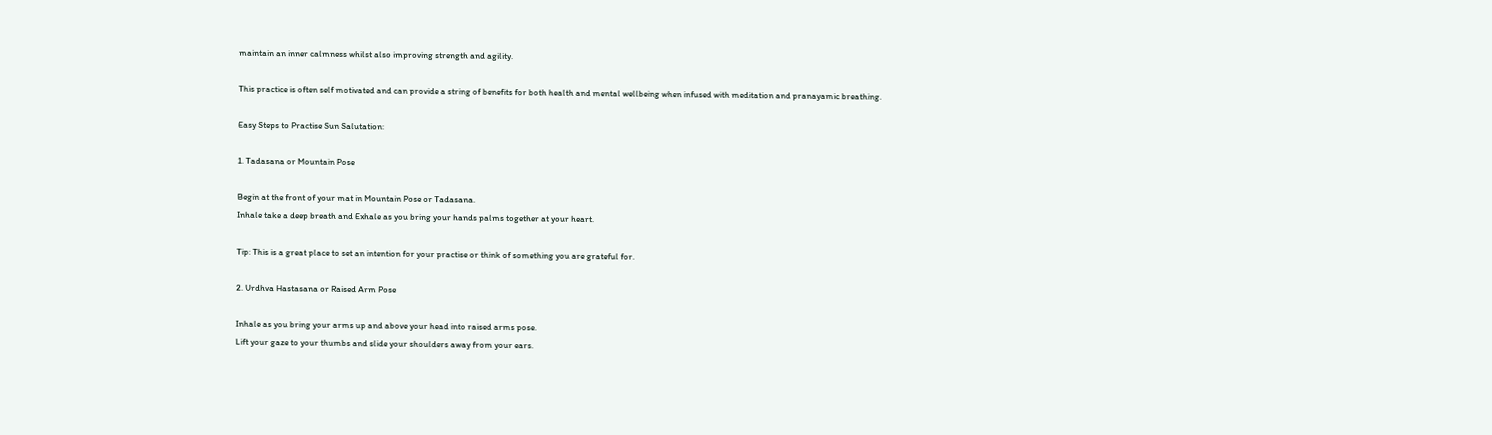maintain an inner calmness whilst also improving strength and agility.

This practice is often self motivated and can provide a string of benefits for both health and mental wellbeing when infused with meditation and pranayamic breathing.

Easy Steps to Practise Sun Salutation:

1. Tadasana or Mountain Pose

Begin at the front of your mat in Mountain Pose or Tadasana.
Inhale take a deep breath and Exhale as you bring your hands palms together at your heart.

Tip: This is a great place to set an intention for your practise or think of something you are grateful for.

2. Urdhva Hastasana or Raised Arm Pose

Inhale as you bring your arms up and above your head into raised arms pose.
Lift your gaze to your thumbs and slide your shoulders away from your ears.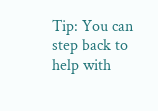Tip: You can step back to help with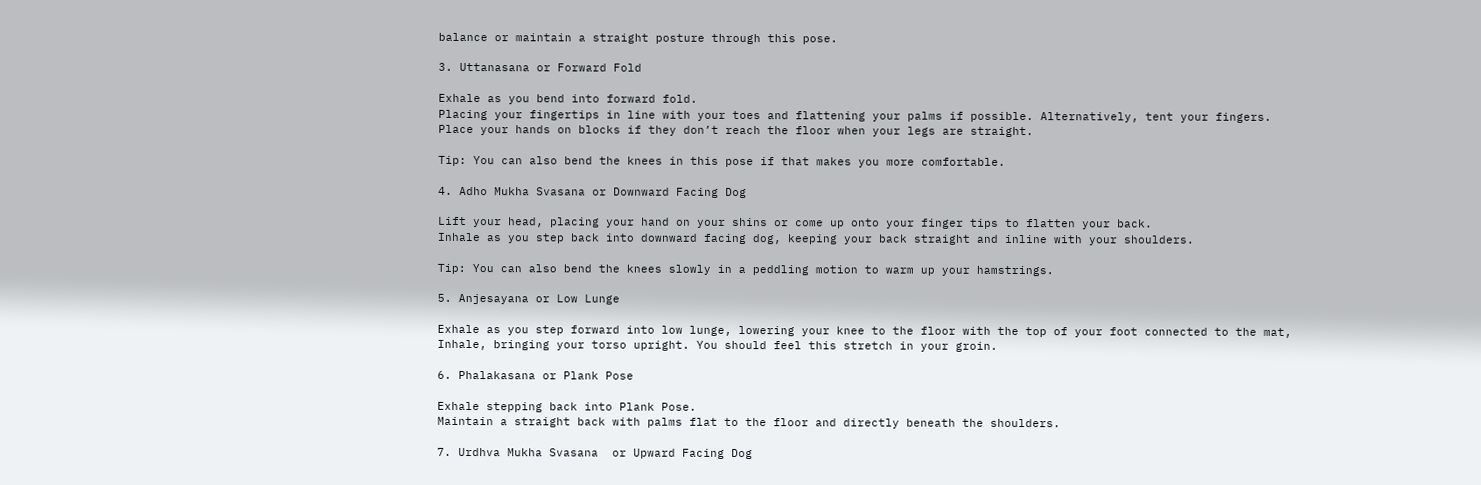balance or maintain a straight posture through this pose.

3. Uttanasana or Forward Fold

Exhale as you bend into forward fold.
Placing your fingertips in line with your toes and flattening your palms if possible. Alternatively, tent your fingers.
Place your hands on blocks if they don’t reach the floor when your legs are straight.

Tip: You can also bend the knees in this pose if that makes you more comfortable.

4. Adho Mukha Svasana or Downward Facing Dog

Lift your head, placing your hand on your shins or come up onto your finger tips to flatten your back.
Inhale as you step back into downward facing dog, keeping your back straight and inline with your shoulders.

Tip: You can also bend the knees slowly in a peddling motion to warm up your hamstrings.

5. Anjesayana or Low Lunge

Exhale as you step forward into low lunge, lowering your knee to the floor with the top of your foot connected to the mat,
Inhale, bringing your torso upright. You should feel this stretch in your groin.

6. Phalakasana or Plank Pose

Exhale stepping back into Plank Pose.
Maintain a straight back with palms flat to the floor and directly beneath the shoulders.

7. Urdhva Mukha Svasana  or Upward Facing Dog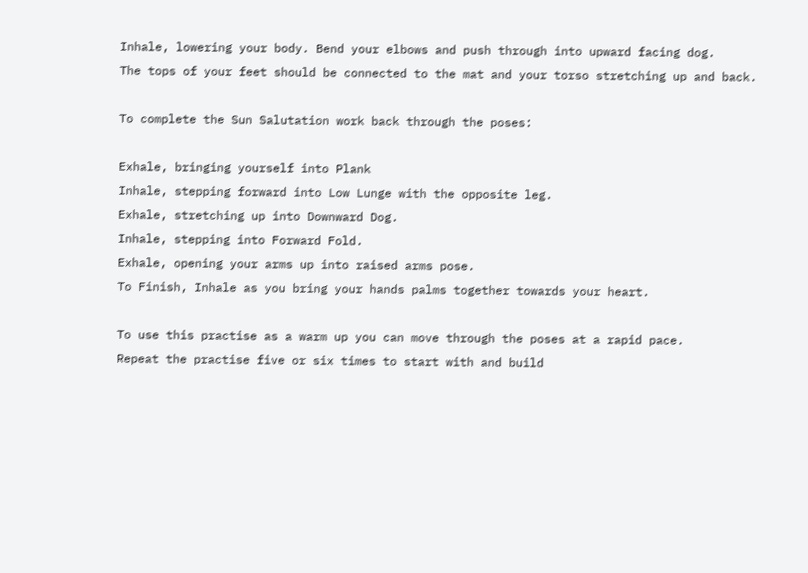Inhale, lowering your body. Bend your elbows and push through into upward facing dog.
The tops of your feet should be connected to the mat and your torso stretching up and back.

To complete the Sun Salutation work back through the poses:

Exhale, bringing yourself into Plank
Inhale, stepping forward into Low Lunge with the opposite leg.
Exhale, stretching up into Downward Dog.
Inhale, stepping into Forward Fold.
Exhale, opening your arms up into raised arms pose.
To Finish, Inhale as you bring your hands palms together towards your heart.

To use this practise as a warm up you can move through the poses at a rapid pace.
Repeat the practise five or six times to start with and build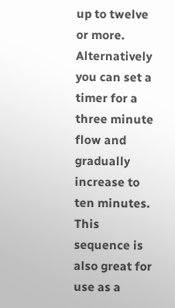up to twelve or more. Alternatively you can set a timer for a three minute flow and gradually increase to ten minutes.
This sequence is also great for use as a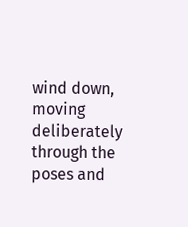wind down, moving deliberately through the poses and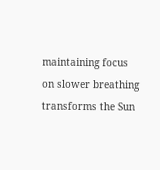maintaining focus on slower breathing transforms the Sun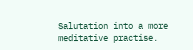Salutation into a more meditative practise.